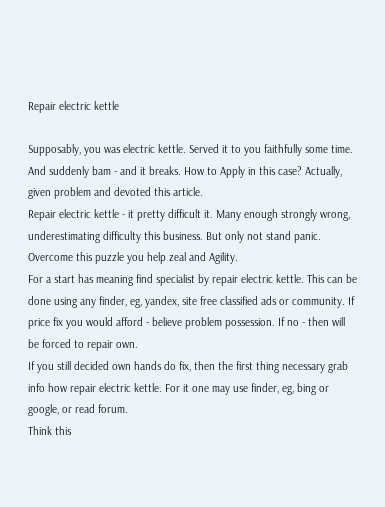Repair electric kettle

Supposably, you was electric kettle. Served it to you faithfully some time. And suddenly bam - and it breaks. How to Apply in this case? Actually, given problem and devoted this article.
Repair electric kettle - it pretty difficult it. Many enough strongly wrong, underestimating difficulty this business. But only not stand panic. Overcome this puzzle you help zeal and Agility.
For a start has meaning find specialist by repair electric kettle. This can be done using any finder, eg, yandex, site free classified ads or community. If price fix you would afford - believe problem possession. If no - then will be forced to repair own.
If you still decided own hands do fix, then the first thing necessary grab info how repair electric kettle. For it one may use finder, eg, bing or google, or read forum.
Think this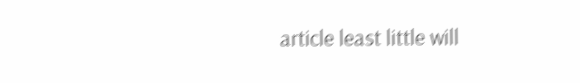article least little will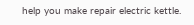help you make repair electric kettle.